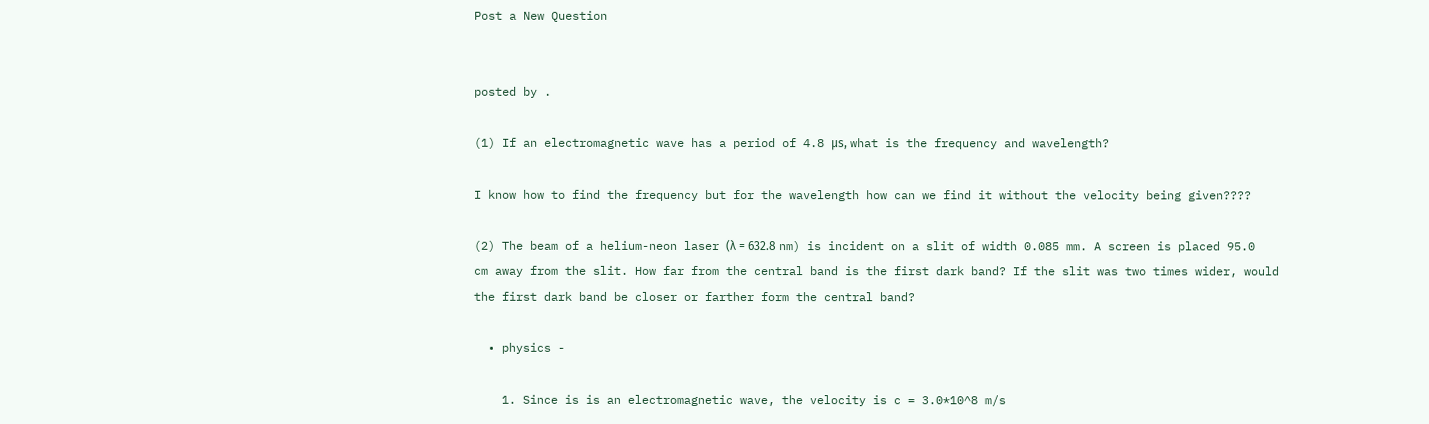Post a New Question


posted by .

(1) If an electromagnetic wave has a period of 4.8 μs, what is the frequency and wavelength?

I know how to find the frequency but for the wavelength how can we find it without the velocity being given????

(2) The beam of a helium-neon laser (λ = 632.8 nm) is incident on a slit of width 0.085 mm. A screen is placed 95.0 cm away from the slit. How far from the central band is the first dark band? If the slit was two times wider, would the first dark band be closer or farther form the central band?

  • physics -

    1. Since is is an electromagnetic wave, the velocity is c = 3.0*10^8 m/s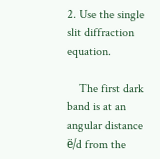2. Use the single slit diffraction equation.

    The first dark band is at an angular distance ë/d from the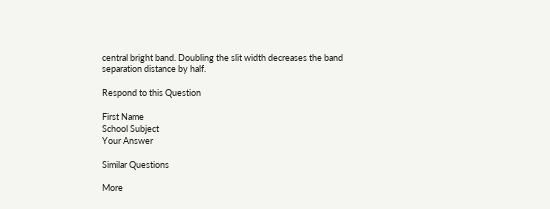central bright band. Doubling the slit width decreases the band separation distance by half.

Respond to this Question

First Name
School Subject
Your Answer

Similar Questions

More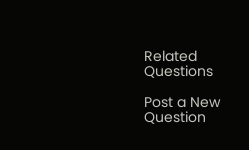Related Questions

Post a New Question